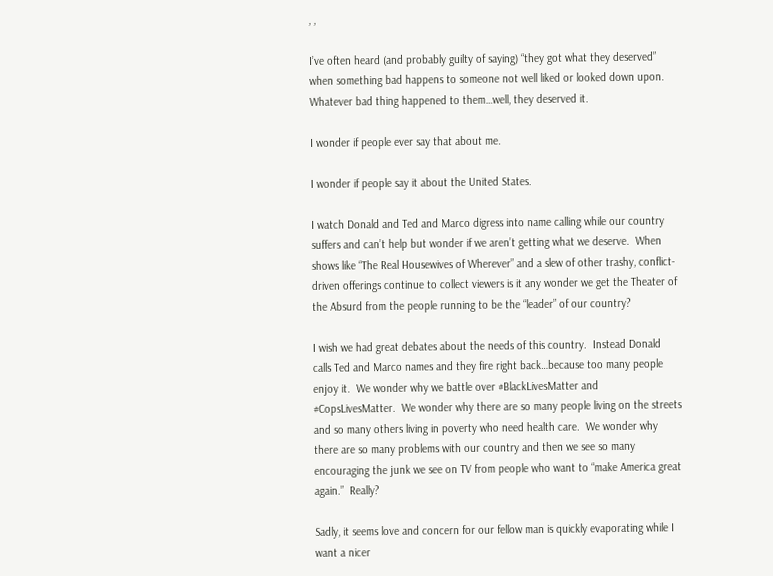, ,

I’ve often heard (and probably guilty of saying) “they got what they deserved” when something bad happens to someone not well liked or looked down upon.  Whatever bad thing happened to them…well, they deserved it.

I wonder if people ever say that about me.

I wonder if people say it about the United States.

I watch Donald and Ted and Marco digress into name calling while our country suffers and can’t help but wonder if we aren’t getting what we deserve.  When shows like “The Real Housewives of Wherever” and a slew of other trashy, conflict-driven offerings continue to collect viewers is it any wonder we get the Theater of the Absurd from the people running to be the “leader” of our country?

I wish we had great debates about the needs of this country.  Instead Donald calls Ted and Marco names and they fire right back…because too many people enjoy it.  We wonder why we battle over #BlackLivesMatter and #CopsLivesMatter.  We wonder why there are so many people living on the streets and so many others living in poverty who need health care.  We wonder why there are so many problems with our country and then we see so many encouraging the junk we see on TV from people who want to “make America great again.”  Really?

Sadly, it seems love and concern for our fellow man is quickly evaporating while I want a nicer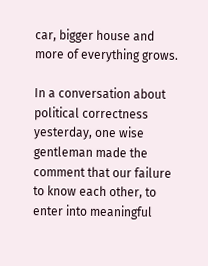car, bigger house and more of everything grows.

In a conversation about political correctness yesterday, one wise gentleman made the comment that our failure to know each other, to enter into meaningful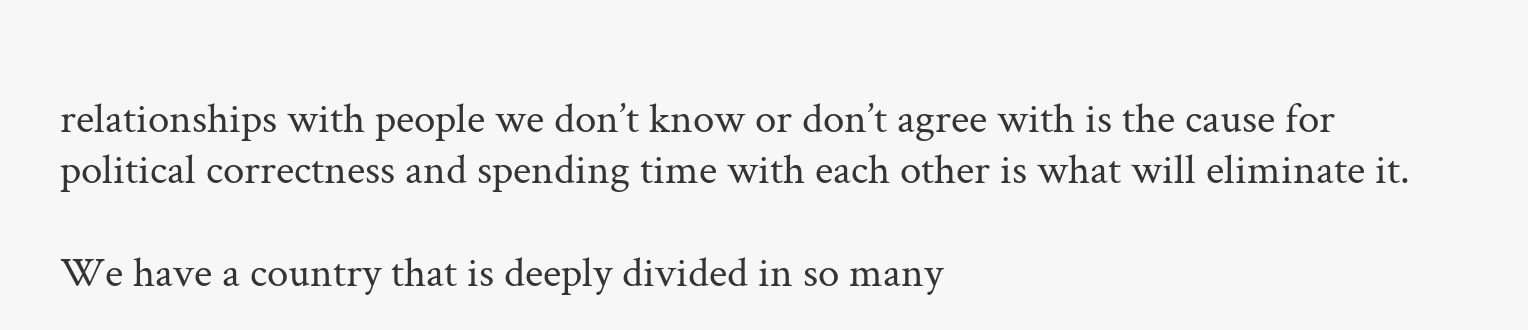relationships with people we don’t know or don’t agree with is the cause for political correctness and spending time with each other is what will eliminate it.

We have a country that is deeply divided in so many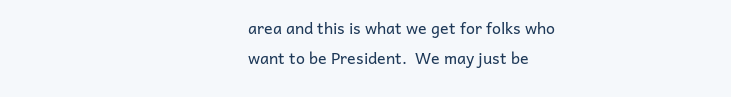area and this is what we get for folks who want to be President.  We may just be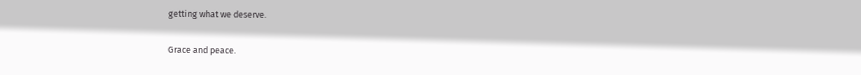getting what we deserve.

Grace and peace.